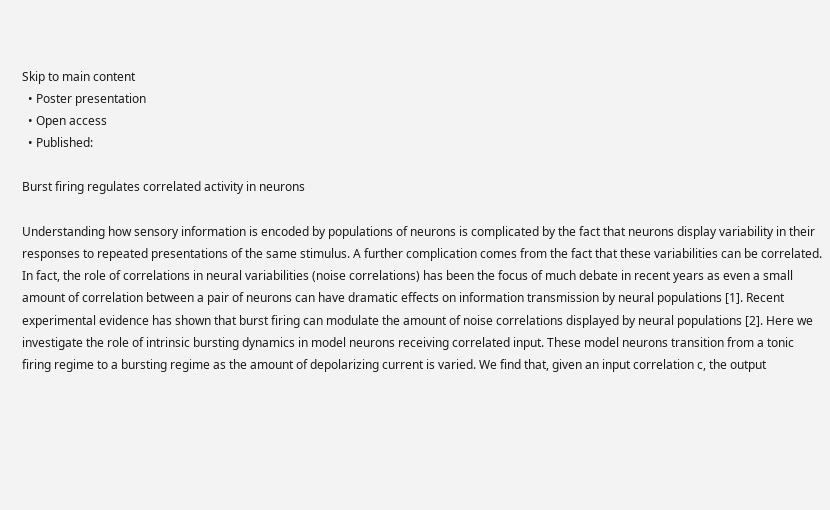Skip to main content
  • Poster presentation
  • Open access
  • Published:

Burst firing regulates correlated activity in neurons

Understanding how sensory information is encoded by populations of neurons is complicated by the fact that neurons display variability in their responses to repeated presentations of the same stimulus. A further complication comes from the fact that these variabilities can be correlated. In fact, the role of correlations in neural variabilities (noise correlations) has been the focus of much debate in recent years as even a small amount of correlation between a pair of neurons can have dramatic effects on information transmission by neural populations [1]. Recent experimental evidence has shown that burst firing can modulate the amount of noise correlations displayed by neural populations [2]. Here we investigate the role of intrinsic bursting dynamics in model neurons receiving correlated input. These model neurons transition from a tonic firing regime to a bursting regime as the amount of depolarizing current is varied. We find that, given an input correlation c, the output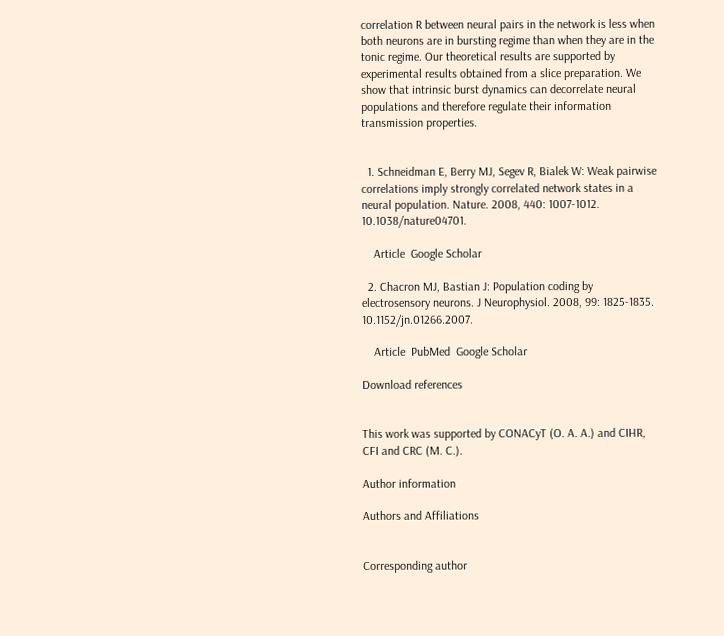correlation R between neural pairs in the network is less when both neurons are in bursting regime than when they are in the tonic regime. Our theoretical results are supported by experimental results obtained from a slice preparation. We show that intrinsic burst dynamics can decorrelate neural populations and therefore regulate their information transmission properties.


  1. Schneidman E, Berry MJ, Segev R, Bialek W: Weak pairwise correlations imply strongly correlated network states in a neural population. Nature. 2008, 440: 1007-1012. 10.1038/nature04701.

    Article  Google Scholar

  2. Chacron MJ, Bastian J: Population coding by electrosensory neurons. J Neurophysiol. 2008, 99: 1825-1835. 10.1152/jn.01266.2007.

    Article  PubMed  Google Scholar

Download references


This work was supported by CONACyT (O. A. A.) and CIHR, CFI and CRC (M. C.).

Author information

Authors and Affiliations


Corresponding author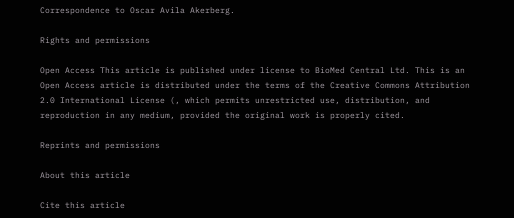Correspondence to Oscar Avila Akerberg.

Rights and permissions

Open Access This article is published under license to BioMed Central Ltd. This is an Open Access article is distributed under the terms of the Creative Commons Attribution 2.0 International License (, which permits unrestricted use, distribution, and reproduction in any medium, provided the original work is properly cited.

Reprints and permissions

About this article

Cite this article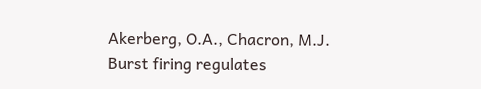Akerberg, O.A., Chacron, M.J. Burst firing regulates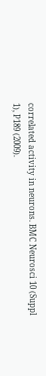correlated activity in neurons. BMC Neurosci 10 (Suppl 1), P189 (2009).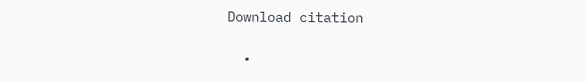Download citation

  •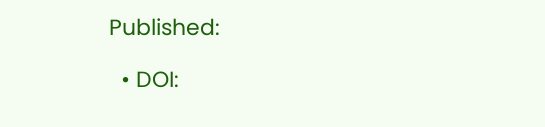Published:

  • DOI: